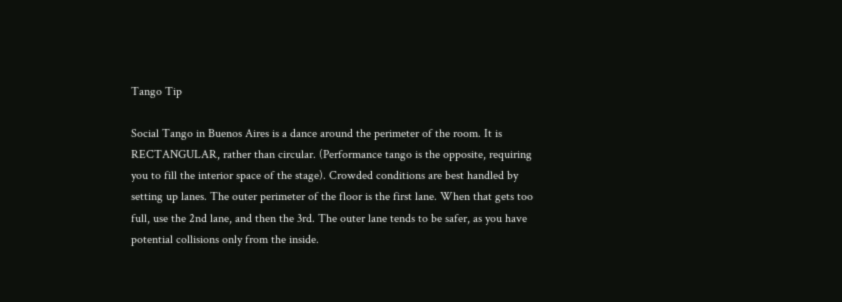Tango Tip

Social Tango in Buenos Aires is a dance around the perimeter of the room. It is RECTANGULAR, rather than circular. (Performance tango is the opposite, requiring you to fill the interior space of the stage). Crowded conditions are best handled by setting up lanes. The outer perimeter of the floor is the first lane. When that gets too full, use the 2nd lane, and then the 3rd. The outer lane tends to be safer, as you have potential collisions only from the inside.